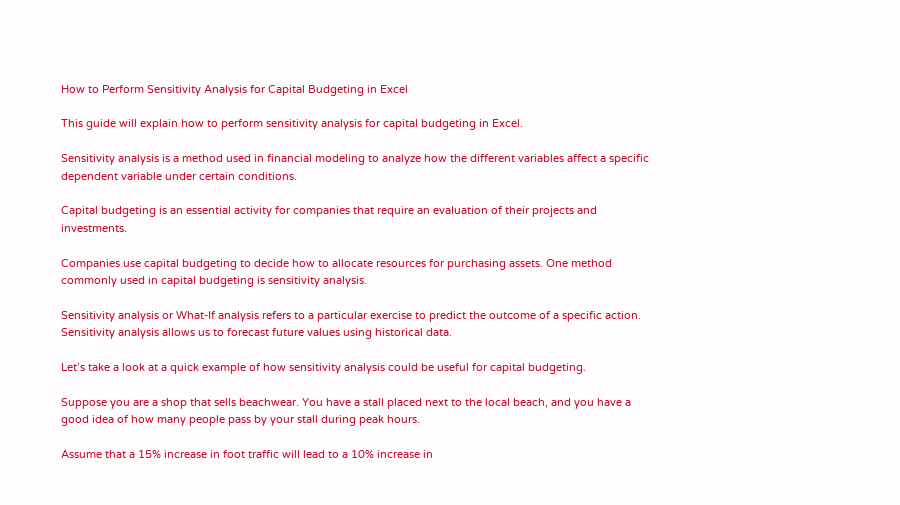How to Perform Sensitivity Analysis for Capital Budgeting in Excel

This guide will explain how to perform sensitivity analysis for capital budgeting in Excel.

Sensitivity analysis is a method used in financial modeling to analyze how the different variables affect a specific dependent variable under certain conditions.

Capital budgeting is an essential activity for companies that require an evaluation of their projects and investments.

Companies use capital budgeting to decide how to allocate resources for purchasing assets. One method commonly used in capital budgeting is sensitivity analysis.

Sensitivity analysis or What-If analysis refers to a particular exercise to predict the outcome of a specific action. Sensitivity analysis allows us to forecast future values using historical data.

Let’s take a look at a quick example of how sensitivity analysis could be useful for capital budgeting.

Suppose you are a shop that sells beachwear. You have a stall placed next to the local beach, and you have a good idea of how many people pass by your stall during peak hours.

Assume that a 15% increase in foot traffic will lead to a 10% increase in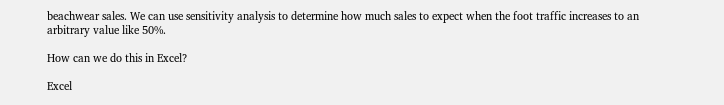beachwear sales. We can use sensitivity analysis to determine how much sales to expect when the foot traffic increases to an arbitrary value like 50%.

How can we do this in Excel?

Excel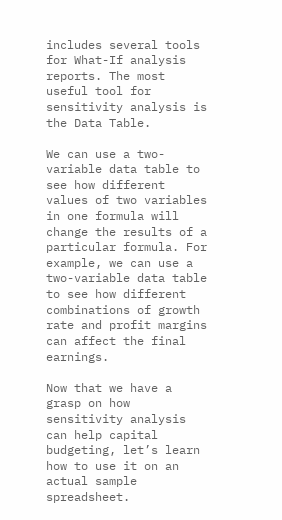includes several tools for What-If analysis reports. The most useful tool for sensitivity analysis is the Data Table.

We can use a two-variable data table to see how different values of two variables in one formula will change the results of a particular formula. For example, we can use a two-variable data table to see how different combinations of growth rate and profit margins can affect the final earnings.

Now that we have a grasp on how sensitivity analysis can help capital budgeting, let’s learn how to use it on an actual sample spreadsheet.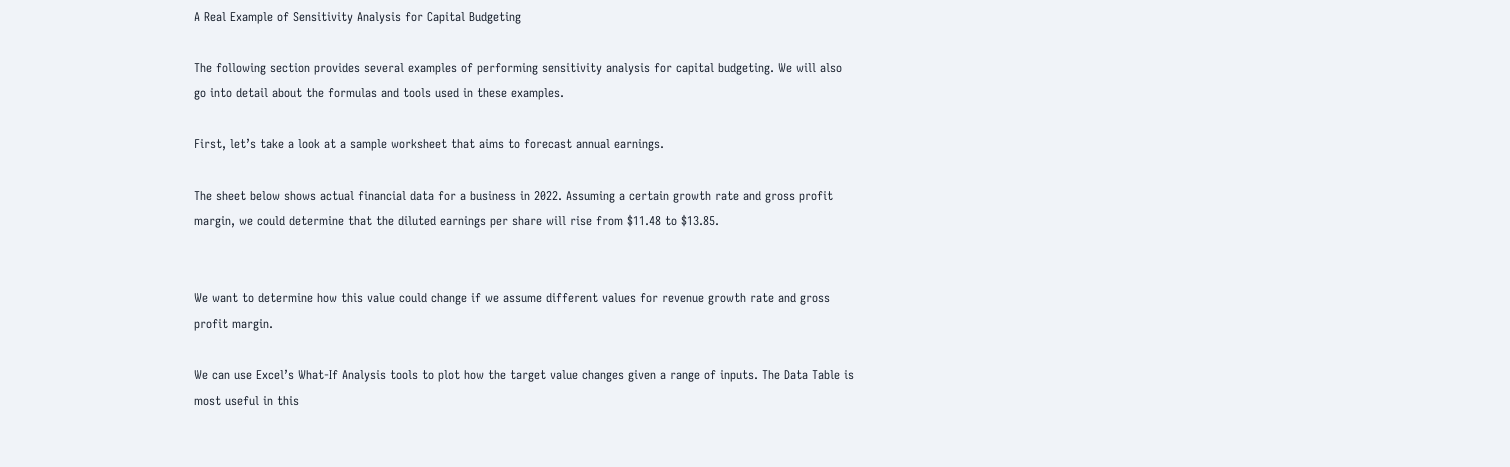A Real Example of Sensitivity Analysis for Capital Budgeting

The following section provides several examples of performing sensitivity analysis for capital budgeting. We will also go into detail about the formulas and tools used in these examples.

First, let’s take a look at a sample worksheet that aims to forecast annual earnings.

The sheet below shows actual financial data for a business in 2022. Assuming a certain growth rate and gross profit margin, we could determine that the diluted earnings per share will rise from $11.48 to $13.85.


We want to determine how this value could change if we assume different values for revenue growth rate and gross profit margin.

We can use Excel’s What-If Analysis tools to plot how the target value changes given a range of inputs. The Data Table is most useful in this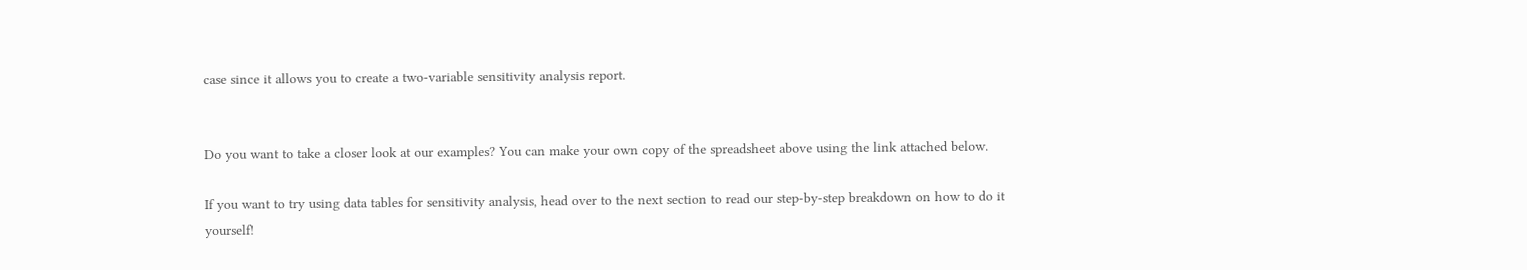case since it allows you to create a two-variable sensitivity analysis report.


Do you want to take a closer look at our examples? You can make your own copy of the spreadsheet above using the link attached below.

If you want to try using data tables for sensitivity analysis, head over to the next section to read our step-by-step breakdown on how to do it yourself!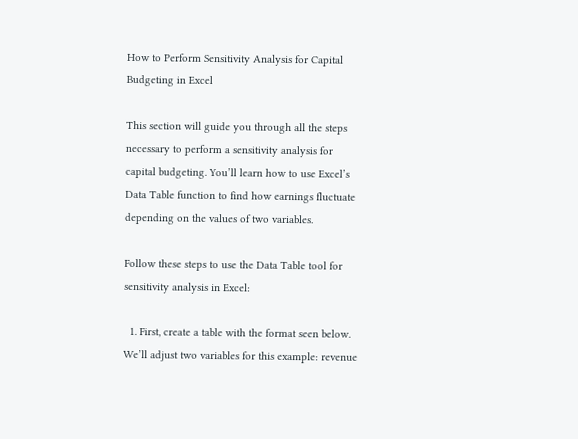How to Perform Sensitivity Analysis for Capital Budgeting in Excel

This section will guide you through all the steps necessary to perform a sensitivity analysis for capital budgeting. You’ll learn how to use Excel’s Data Table function to find how earnings fluctuate depending on the values of two variables.

Follow these steps to use the Data Table tool for sensitivity analysis in Excel:

  1. First, create a table with the format seen below. We’ll adjust two variables for this example: revenue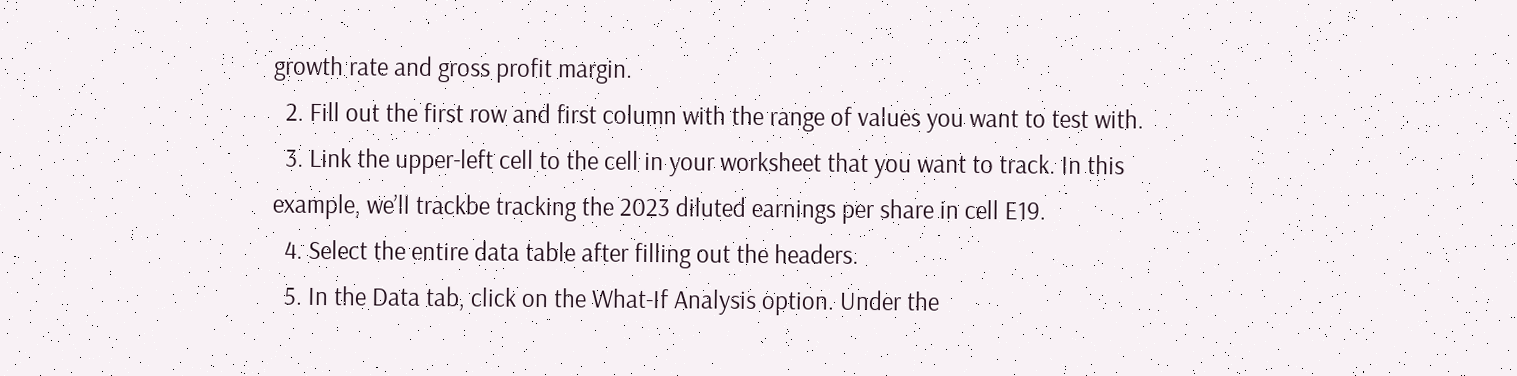growth rate and gross profit margin.
  2. Fill out the first row and first column with the range of values you want to test with.
  3. Link the upper-left cell to the cell in your worksheet that you want to track. In this example, we’ll trackbe tracking the 2023 diluted earnings per share in cell E19.
  4. Select the entire data table after filling out the headers.
  5. In the Data tab, click on the What-If Analysis option. Under the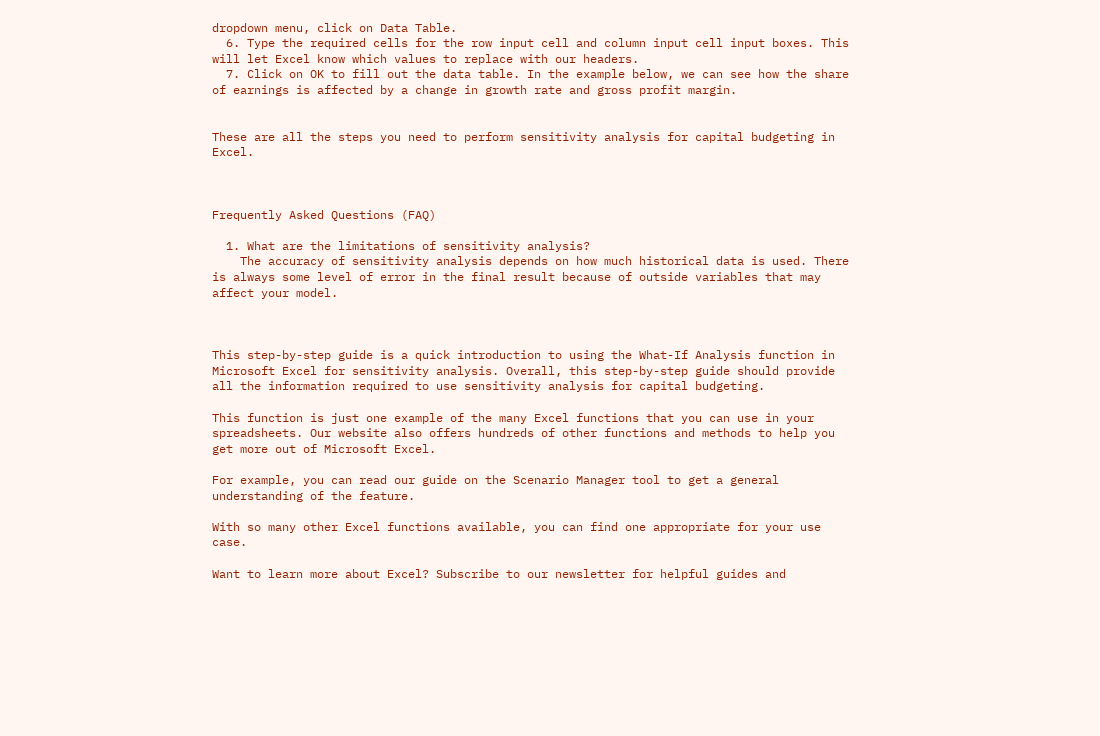dropdown menu, click on Data Table.
  6. Type the required cells for the row input cell and column input cell input boxes. This will let Excel know which values to replace with our headers.
  7. Click on OK to fill out the data table. In the example below, we can see how the share of earnings is affected by a change in growth rate and gross profit margin.


These are all the steps you need to perform sensitivity analysis for capital budgeting in Excel.



Frequently Asked Questions (FAQ)

  1. What are the limitations of sensitivity analysis?
    The accuracy of sensitivity analysis depends on how much historical data is used. There is always some level of error in the final result because of outside variables that may affect your model.



This step-by-step guide is a quick introduction to using the What-If Analysis function in Microsoft Excel for sensitivity analysis. Overall, this step-by-step guide should provide all the information required to use sensitivity analysis for capital budgeting.

This function is just one example of the many Excel functions that you can use in your spreadsheets. Our website also offers hundreds of other functions and methods to help you get more out of Microsoft Excel.

For example, you can read our guide on the Scenario Manager tool to get a general understanding of the feature.

With so many other Excel functions available, you can find one appropriate for your use case.

Want to learn more about Excel? Subscribe to our newsletter for helpful guides and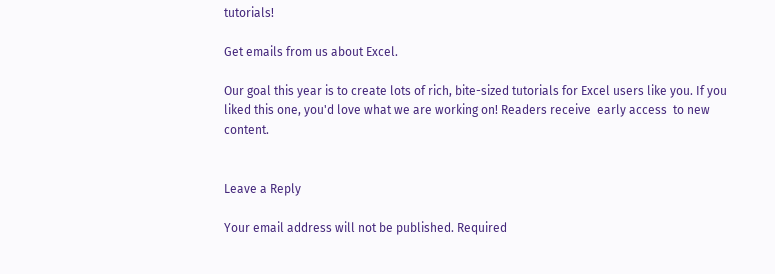tutorials!

Get emails from us about Excel.

Our goal this year is to create lots of rich, bite-sized tutorials for Excel users like you. If you liked this one, you'd love what we are working on! Readers receive  early access  to new content.


Leave a Reply

Your email address will not be published. Required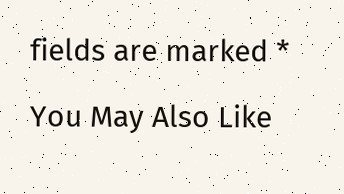fields are marked *

You May Also Like